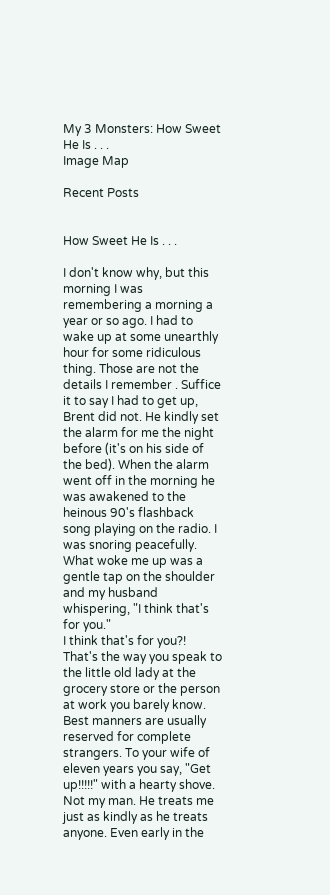My 3 Monsters: How Sweet He Is . . .
Image Map

Recent Posts


How Sweet He Is . . .

I don't know why, but this morning I was remembering a morning a year or so ago. I had to wake up at some unearthly hour for some ridiculous thing. Those are not the details I remember . Suffice it to say I had to get up, Brent did not. He kindly set the alarm for me the night before (it's on his side of the bed). When the alarm went off in the morning he was awakened to the heinous 90's flashback song playing on the radio. I was snoring peacefully. What woke me up was a gentle tap on the shoulder and my husband whispering, "I think that's for you."
I think that's for you?!
That's the way you speak to the little old lady at the grocery store or the person at work you barely know. Best manners are usually reserved for complete strangers. To your wife of eleven years you say, "Get up!!!!!" with a hearty shove. Not my man. He treats me just as kindly as he treats anyone. Even early in the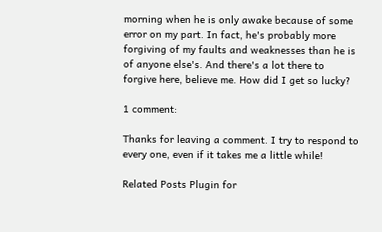morning when he is only awake because of some error on my part. In fact, he's probably more forgiving of my faults and weaknesses than he is of anyone else's. And there's a lot there to forgive here, believe me. How did I get so lucky?

1 comment:

Thanks for leaving a comment. I try to respond to every one, even if it takes me a little while!

Related Posts Plugin for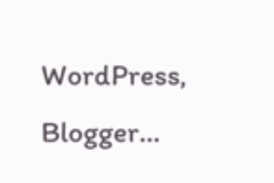WordPress, Blogger...